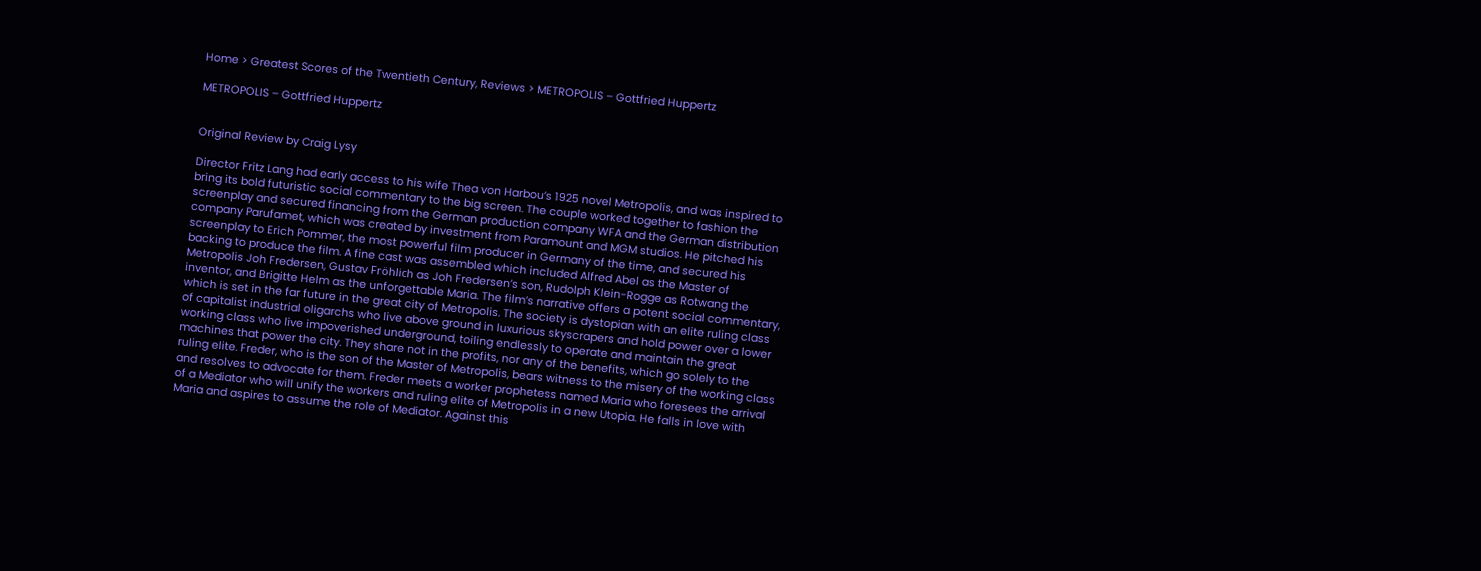Home > Greatest Scores of the Twentieth Century, Reviews > METROPOLIS – Gottfried Huppertz

METROPOLIS – Gottfried Huppertz


Original Review by Craig Lysy

Director Fritz Lang had early access to his wife Thea von Harbou’s 1925 novel Metropolis, and was inspired to bring its bold futuristic social commentary to the big screen. The couple worked together to fashion the screenplay and secured financing from the German production company WFA and the German distribution company Parufamet, which was created by investment from Paramount and MGM studios. He pitched his screenplay to Erich Pommer, the most powerful film producer in Germany of the time, and secured his backing to produce the film. A fine cast was assembled which included Alfred Abel as the Master of Metropolis Joh Fredersen, Gustav Fröhlich as Joh Fredersen’s son, Rudolph Klein-Rogge as Rotwang the inventor, and Brigitte Helm as the unforgettable Maria. The film’s narrative offers a potent social commentary, which is set in the far future in the great city of Metropolis. The society is dystopian with an elite ruling class of capitalist industrial oligarchs who live above ground in luxurious skyscrapers and hold power over a lower working class who live impoverished underground, toiling endlessly to operate and maintain the great machines that power the city. They share not in the profits, nor any of the benefits, which go solely to the ruling elite. Freder, who is the son of the Master of Metropolis, bears witness to the misery of the working class and resolves to advocate for them. Freder meets a worker prophetess named Maria who foresees the arrival of a Mediator who will unify the workers and ruling elite of Metropolis in a new Utopia. He falls in love with Maria and aspires to assume the role of Mediator. Against this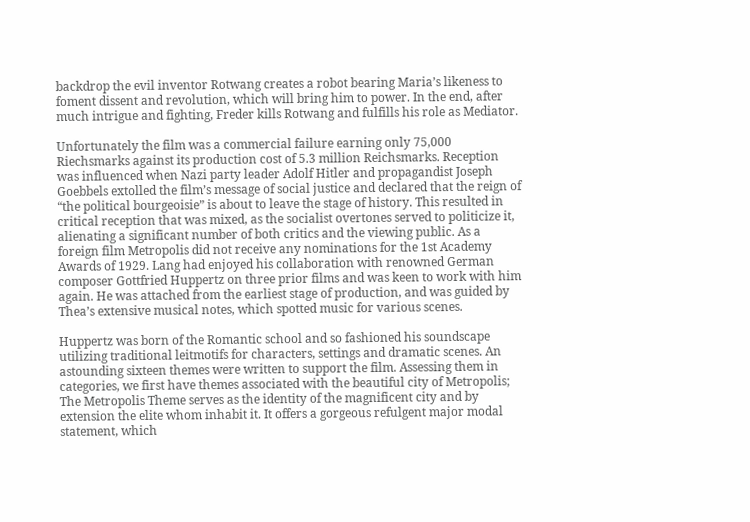backdrop the evil inventor Rotwang creates a robot bearing Maria’s likeness to foment dissent and revolution, which will bring him to power. In the end, after much intrigue and fighting, Freder kills Rotwang and fulfills his role as Mediator.

Unfortunately the film was a commercial failure earning only 75,000 Riechsmarks against its production cost of 5.3 million Reichsmarks. Reception was influenced when Nazi party leader Adolf Hitler and propagandist Joseph Goebbels extolled the film’s message of social justice and declared that the reign of “the political bourgeoisie” is about to leave the stage of history. This resulted in critical reception that was mixed, as the socialist overtones served to politicize it, alienating a significant number of both critics and the viewing public. As a foreign film Metropolis did not receive any nominations for the 1st Academy Awards of 1929. Lang had enjoyed his collaboration with renowned German composer Gottfried Huppertz on three prior films and was keen to work with him again. He was attached from the earliest stage of production, and was guided by Thea’s extensive musical notes, which spotted music for various scenes.

Huppertz was born of the Romantic school and so fashioned his soundscape utilizing traditional leitmotifs for characters, settings and dramatic scenes. An astounding sixteen themes were written to support the film. Assessing them in categories, we first have themes associated with the beautiful city of Metropolis; The Metropolis Theme serves as the identity of the magnificent city and by extension the elite whom inhabit it. It offers a gorgeous refulgent major modal statement, which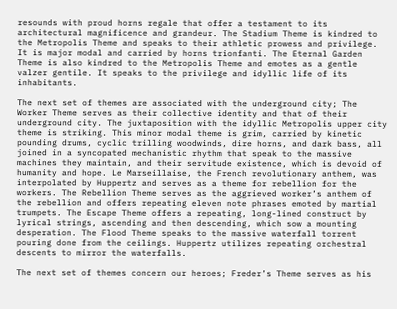resounds with proud horns regale that offer a testament to its architectural magnificence and grandeur. The Stadium Theme is kindred to the Metropolis Theme and speaks to their athletic prowess and privilege. It is major modal and carried by horns trionfanti. The Eternal Garden Theme is also kindred to the Metropolis Theme and emotes as a gentle valzer gentile. It speaks to the privilege and idyllic life of its inhabitants.

The next set of themes are associated with the underground city; The Worker Theme serves as their collective identity and that of their underground city. The juxtaposition with the idyllic Metropolis upper city theme is striking. This minor modal theme is grim, carried by kinetic pounding drums, cyclic trilling woodwinds, dire horns, and dark bass, all joined in a syncopated mechanistic rhythm that speak to the massive machines they maintain, and their servitude existence, which is devoid of humanity and hope. Le Marseillaise, the French revolutionary anthem, was interpolated by Huppertz and serves as a theme for rebellion for the workers. The Rebellion Theme serves as the aggrieved worker’s anthem of the rebellion and offers repeating eleven note phrases emoted by martial trumpets. The Escape Theme offers a repeating, long-lined construct by lyrical strings, ascending and then descending, which sow a mounting desperation. The Flood Theme speaks to the massive waterfall torrent pouring done from the ceilings. Huppertz utilizes repeating orchestral descents to mirror the waterfalls.

The next set of themes concern our heroes; Freder’s Theme serves as his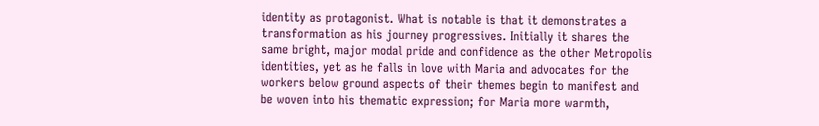identity as protagonist. What is notable is that it demonstrates a transformation as his journey progressives. Initially it shares the same bright, major modal pride and confidence as the other Metropolis identities, yet as he falls in love with Maria and advocates for the workers below ground aspects of their themes begin to manifest and be woven into his thematic expression; for Maria more warmth,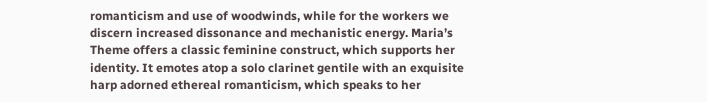romanticism and use of woodwinds, while for the workers we discern increased dissonance and mechanistic energy. Maria’s Theme offers a classic feminine construct, which supports her identity. It emotes atop a solo clarinet gentile with an exquisite harp adorned ethereal romanticism, which speaks to her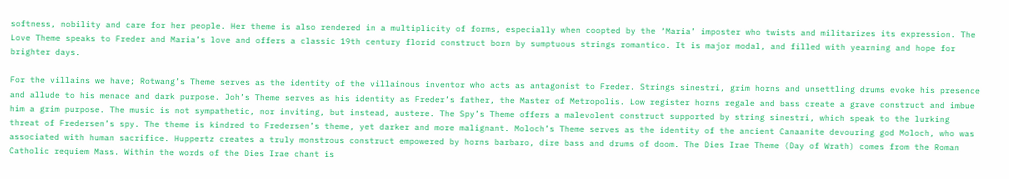softness, nobility and care for her people. Her theme is also rendered in a multiplicity of forms, especially when coopted by the ‘Maria’ imposter who twists and militarizes its expression. The Love Theme speaks to Freder and Maria’s love and offers a classic 19th century florid construct born by sumptuous strings romantico. It is major modal, and filled with yearning and hope for brighter days.

For the villains we have; Rotwang’s Theme serves as the identity of the villainous inventor who acts as antagonist to Freder. Strings sinestri, grim horns and unsettling drums evoke his presence and allude to his menace and dark purpose. Joh’s Theme serves as his identity as Freder’s father, the Master of Metropolis. Low register horns regale and bass create a grave construct and imbue him a grim purpose. The music is not sympathetic, nor inviting, but instead, austere. The Spy’s Theme offers a malevolent construct supported by string sinestri, which speak to the lurking threat of Fredersen’s spy. The theme is kindred to Fredersen’s theme, yet darker and more malignant. Moloch’s Theme serves as the identity of the ancient Canaanite devouring god Moloch, who was associated with human sacrifice. Huppertz creates a truly monstrous construct empowered by horns barbaro, dire bass and drums of doom. The Dies Irae Theme (Day of Wrath) comes from the Roman Catholic requiem Mass. Within the words of the Dies Irae chant is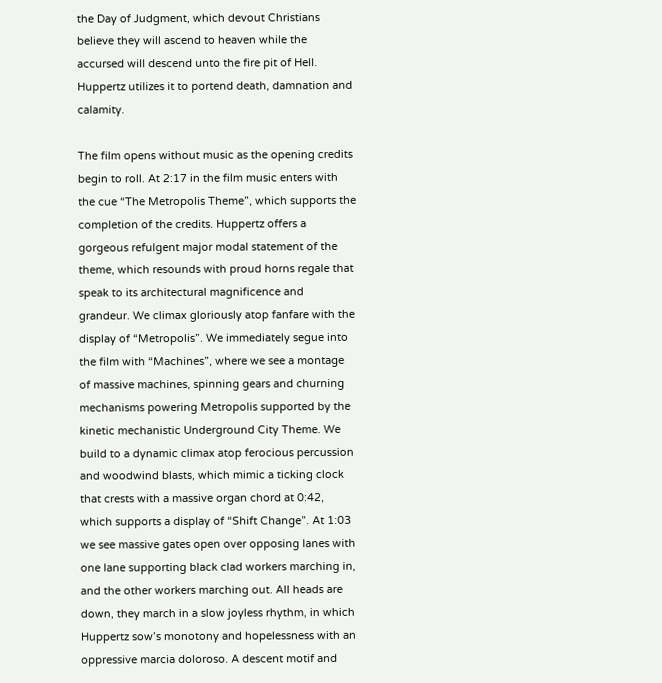the Day of Judgment, which devout Christians believe they will ascend to heaven while the accursed will descend unto the fire pit of Hell. Huppertz utilizes it to portend death, damnation and calamity.

The film opens without music as the opening credits begin to roll. At 2:17 in the film music enters with the cue “The Metropolis Theme”, which supports the completion of the credits. Huppertz offers a gorgeous refulgent major modal statement of the theme, which resounds with proud horns regale that speak to its architectural magnificence and grandeur. We climax gloriously atop fanfare with the display of “Metropolis”. We immediately segue into the film with “Machines”, where we see a montage of massive machines, spinning gears and churning mechanisms powering Metropolis supported by the kinetic mechanistic Underground City Theme. We build to a dynamic climax atop ferocious percussion and woodwind blasts, which mimic a ticking clock that crests with a massive organ chord at 0:42, which supports a display of “Shift Change”. At 1:03 we see massive gates open over opposing lanes with one lane supporting black clad workers marching in, and the other workers marching out. All heads are down, they march in a slow joyless rhythm, in which Huppertz sow’s monotony and hopelessness with an oppressive marcia doloroso. A descent motif and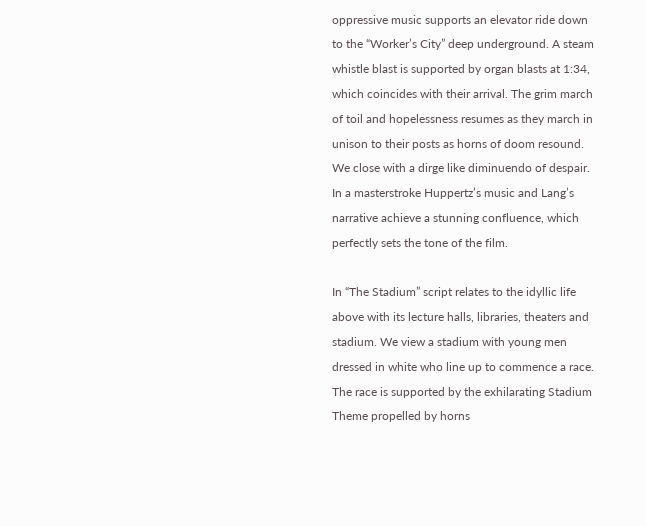oppressive music supports an elevator ride down to the “Worker’s City” deep underground. A steam whistle blast is supported by organ blasts at 1:34, which coincides with their arrival. The grim march of toil and hopelessness resumes as they march in unison to their posts as horns of doom resound. We close with a dirge like diminuendo of despair. In a masterstroke Huppertz’s music and Lang’s narrative achieve a stunning confluence, which perfectly sets the tone of the film.

In “The Stadium” script relates to the idyllic life above with its lecture halls, libraries, theaters and stadium. We view a stadium with young men dressed in white who line up to commence a race. The race is supported by the exhilarating Stadium Theme propelled by horns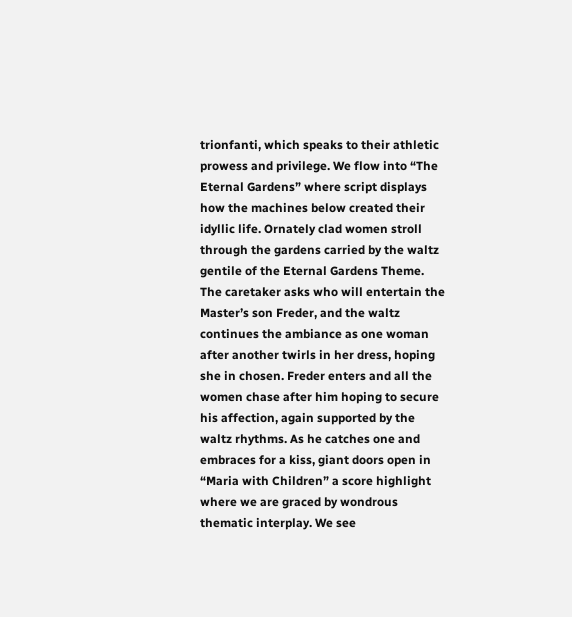trionfanti, which speaks to their athletic prowess and privilege. We flow into “The Eternal Gardens” where script displays how the machines below created their idyllic life. Ornately clad women stroll through the gardens carried by the waltz gentile of the Eternal Gardens Theme. The caretaker asks who will entertain the Master’s son Freder, and the waltz continues the ambiance as one woman after another twirls in her dress, hoping she in chosen. Freder enters and all the women chase after him hoping to secure his affection, again supported by the waltz rhythms. As he catches one and embraces for a kiss, giant doors open in “Maria with Children” a score highlight where we are graced by wondrous thematic interplay. We see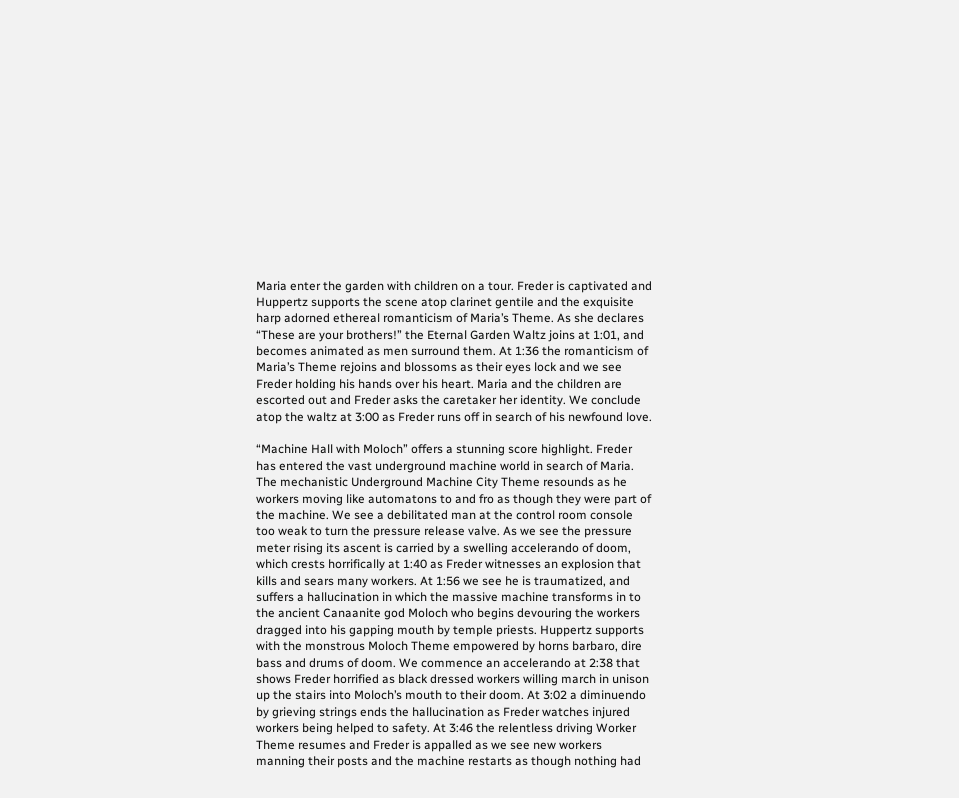Maria enter the garden with children on a tour. Freder is captivated and Huppertz supports the scene atop clarinet gentile and the exquisite harp adorned ethereal romanticism of Maria’s Theme. As she declares “These are your brothers!” the Eternal Garden Waltz joins at 1:01, and becomes animated as men surround them. At 1:36 the romanticism of Maria’s Theme rejoins and blossoms as their eyes lock and we see Freder holding his hands over his heart. Maria and the children are escorted out and Freder asks the caretaker her identity. We conclude atop the waltz at 3:00 as Freder runs off in search of his newfound love.

“Machine Hall with Moloch” offers a stunning score highlight. Freder has entered the vast underground machine world in search of Maria. The mechanistic Underground Machine City Theme resounds as he workers moving like automatons to and fro as though they were part of the machine. We see a debilitated man at the control room console too weak to turn the pressure release valve. As we see the pressure meter rising its ascent is carried by a swelling accelerando of doom, which crests horrifically at 1:40 as Freder witnesses an explosion that kills and sears many workers. At 1:56 we see he is traumatized, and suffers a hallucination in which the massive machine transforms in to the ancient Canaanite god Moloch who begins devouring the workers dragged into his gapping mouth by temple priests. Huppertz supports with the monstrous Moloch Theme empowered by horns barbaro, dire bass and drums of doom. We commence an accelerando at 2:38 that shows Freder horrified as black dressed workers willing march in unison up the stairs into Moloch’s mouth to their doom. At 3:02 a diminuendo by grieving strings ends the hallucination as Freder watches injured workers being helped to safety. At 3:46 the relentless driving Worker Theme resumes and Freder is appalled as we see new workers manning their posts and the machine restarts as though nothing had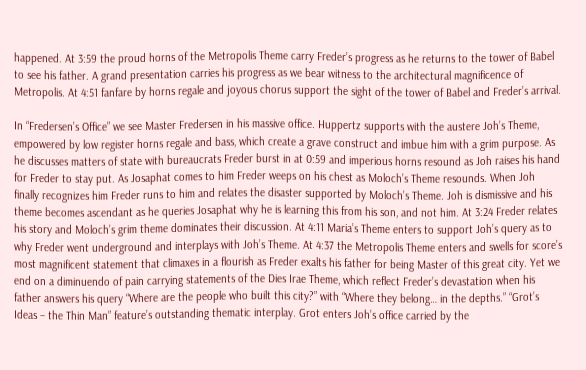happened. At 3:59 the proud horns of the Metropolis Theme carry Freder’s progress as he returns to the tower of Babel to see his father. A grand presentation carries his progress as we bear witness to the architectural magnificence of Metropolis. At 4:51 fanfare by horns regale and joyous chorus support the sight of the tower of Babel and Freder’s arrival.

In “Fredersen’s Office” we see Master Fredersen in his massive office. Huppertz supports with the austere Joh’s Theme, empowered by low register horns regale and bass, which create a grave construct and imbue him with a grim purpose. As he discusses matters of state with bureaucrats Freder burst in at 0:59 and imperious horns resound as Joh raises his hand for Freder to stay put. As Josaphat comes to him Freder weeps on his chest as Moloch’s Theme resounds. When Joh finally recognizes him Freder runs to him and relates the disaster supported by Moloch’s Theme. Joh is dismissive and his theme becomes ascendant as he queries Josaphat why he is learning this from his son, and not him. At 3:24 Freder relates his story and Moloch’s grim theme dominates their discussion. At 4:11 Maria’s Theme enters to support Joh’s query as to why Freder went underground and interplays with Joh’s Theme. At 4:37 the Metropolis Theme enters and swells for score’s most magnificent statement that climaxes in a flourish as Freder exalts his father for being Master of this great city. Yet we end on a diminuendo of pain carrying statements of the Dies Irae Theme, which reflect Freder’s devastation when his father answers his query “Where are the people who built this city?” with “Where they belong… in the depths.” “Grot’s Ideas – the Thin Man” feature’s outstanding thematic interplay. Grot enters Joh’s office carried by the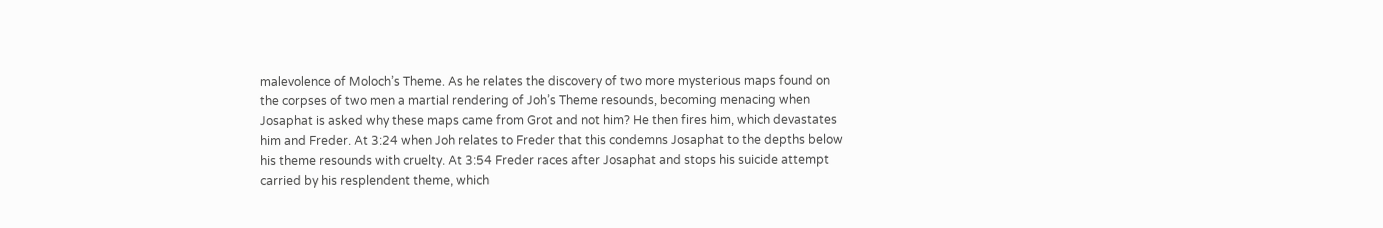malevolence of Moloch’s Theme. As he relates the discovery of two more mysterious maps found on the corpses of two men a martial rendering of Joh’s Theme resounds, becoming menacing when Josaphat is asked why these maps came from Grot and not him? He then fires him, which devastates him and Freder. At 3:24 when Joh relates to Freder that this condemns Josaphat to the depths below his theme resounds with cruelty. At 3:54 Freder races after Josaphat and stops his suicide attempt carried by his resplendent theme, which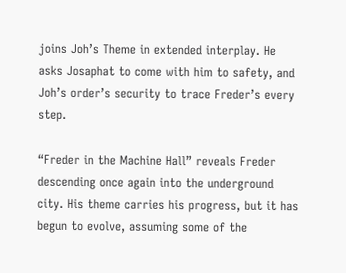joins Joh’s Theme in extended interplay. He asks Josaphat to come with him to safety, and Joh’s order’s security to trace Freder’s every step.

“Freder in the Machine Hall” reveals Freder descending once again into the underground city. His theme carries his progress, but it has begun to evolve, assuming some of the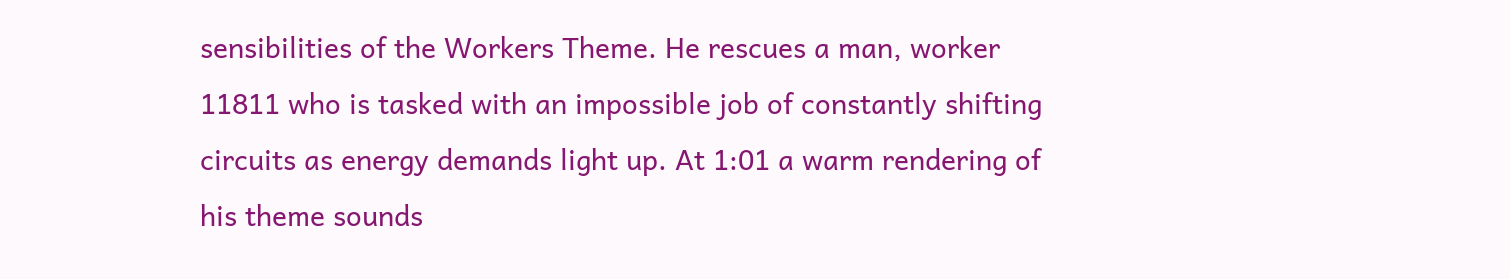sensibilities of the Workers Theme. He rescues a man, worker 11811 who is tasked with an impossible job of constantly shifting circuits as energy demands light up. At 1:01 a warm rendering of his theme sounds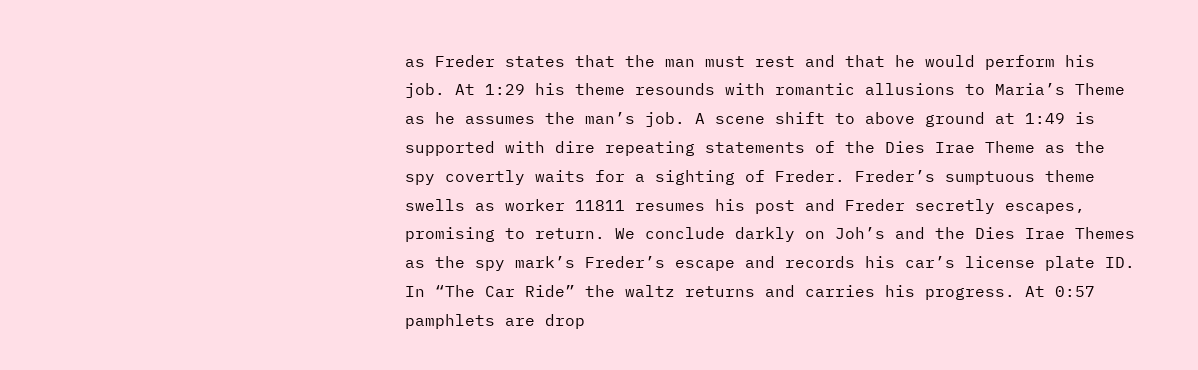as Freder states that the man must rest and that he would perform his job. At 1:29 his theme resounds with romantic allusions to Maria’s Theme as he assumes the man’s job. A scene shift to above ground at 1:49 is supported with dire repeating statements of the Dies Irae Theme as the spy covertly waits for a sighting of Freder. Freder’s sumptuous theme swells as worker 11811 resumes his post and Freder secretly escapes, promising to return. We conclude darkly on Joh’s and the Dies Irae Themes as the spy mark’s Freder’s escape and records his car’s license plate ID. In “The Car Ride” the waltz returns and carries his progress. At 0:57 pamphlets are drop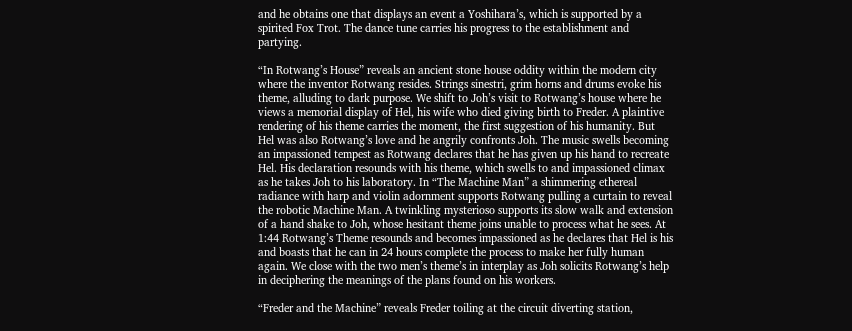and he obtains one that displays an event a Yoshihara’s, which is supported by a spirited Fox Trot. The dance tune carries his progress to the establishment and partying.

“In Rotwang’s House” reveals an ancient stone house oddity within the modern city where the inventor Rotwang resides. Strings sinestri, grim horns and drums evoke his theme, alluding to dark purpose. We shift to Joh’s visit to Rotwang’s house where he views a memorial display of Hel, his wife who died giving birth to Freder. A plaintive rendering of his theme carries the moment, the first suggestion of his humanity. But Hel was also Rotwang’s love and he angrily confronts Joh. The music swells becoming an impassioned tempest as Rotwang declares that he has given up his hand to recreate Hel. His declaration resounds with his theme, which swells to and impassioned climax as he takes Joh to his laboratory. In “The Machine Man” a shimmering ethereal radiance with harp and violin adornment supports Rotwang pulling a curtain to reveal the robotic Machine Man. A twinkling mysterioso supports its slow walk and extension of a hand shake to Joh, whose hesitant theme joins unable to process what he sees. At 1:44 Rotwang’s Theme resounds and becomes impassioned as he declares that Hel is his and boasts that he can in 24 hours complete the process to make her fully human again. We close with the two men’s theme’s in interplay as Joh solicits Rotwang’s help in deciphering the meanings of the plans found on his workers.

“Freder and the Machine” reveals Freder toiling at the circuit diverting station,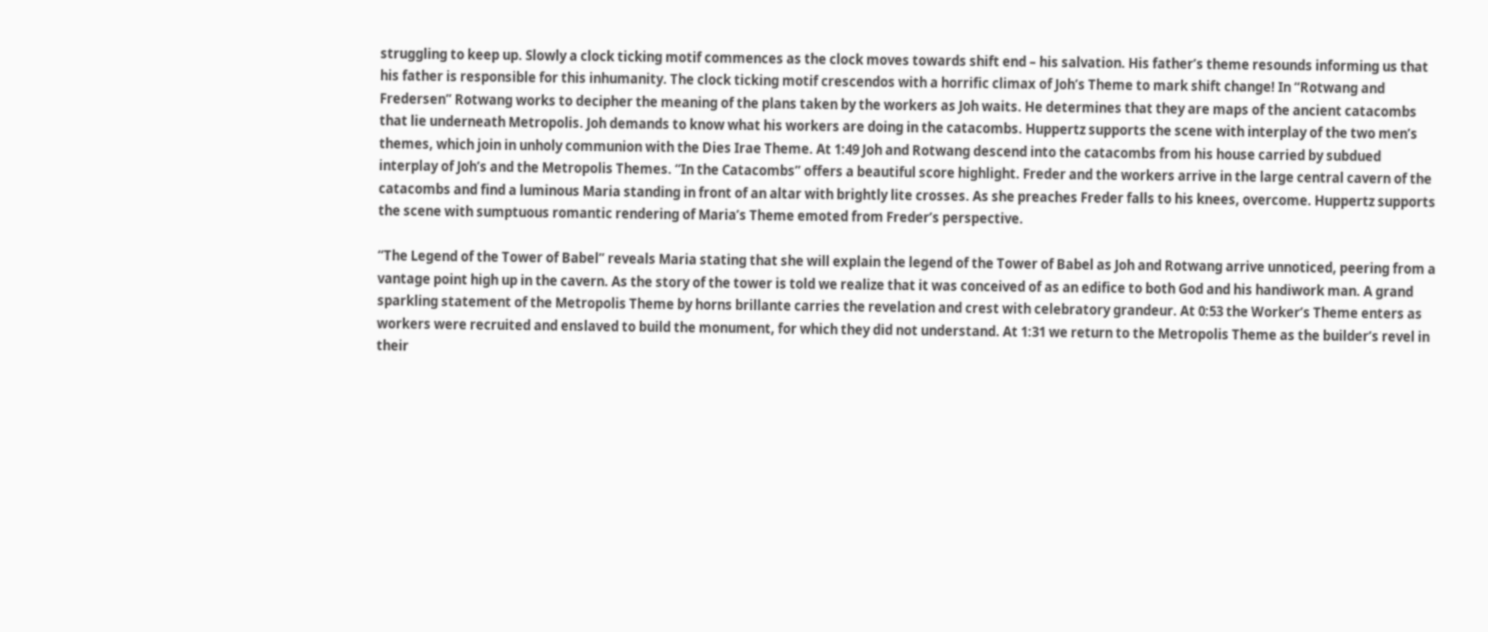struggling to keep up. Slowly a clock ticking motif commences as the clock moves towards shift end – his salvation. His father’s theme resounds informing us that his father is responsible for this inhumanity. The clock ticking motif crescendos with a horrific climax of Joh’s Theme to mark shift change! In “Rotwang and Fredersen” Rotwang works to decipher the meaning of the plans taken by the workers as Joh waits. He determines that they are maps of the ancient catacombs that lie underneath Metropolis. Joh demands to know what his workers are doing in the catacombs. Huppertz supports the scene with interplay of the two men’s themes, which join in unholy communion with the Dies Irae Theme. At 1:49 Joh and Rotwang descend into the catacombs from his house carried by subdued interplay of Joh’s and the Metropolis Themes. “In the Catacombs” offers a beautiful score highlight. Freder and the workers arrive in the large central cavern of the catacombs and find a luminous Maria standing in front of an altar with brightly lite crosses. As she preaches Freder falls to his knees, overcome. Huppertz supports the scene with sumptuous romantic rendering of Maria’s Theme emoted from Freder’s perspective.

“The Legend of the Tower of Babel” reveals Maria stating that she will explain the legend of the Tower of Babel as Joh and Rotwang arrive unnoticed, peering from a vantage point high up in the cavern. As the story of the tower is told we realize that it was conceived of as an edifice to both God and his handiwork man. A grand sparkling statement of the Metropolis Theme by horns brillante carries the revelation and crest with celebratory grandeur. At 0:53 the Worker’s Theme enters as workers were recruited and enslaved to build the monument, for which they did not understand. At 1:31 we return to the Metropolis Theme as the builder’s revel in their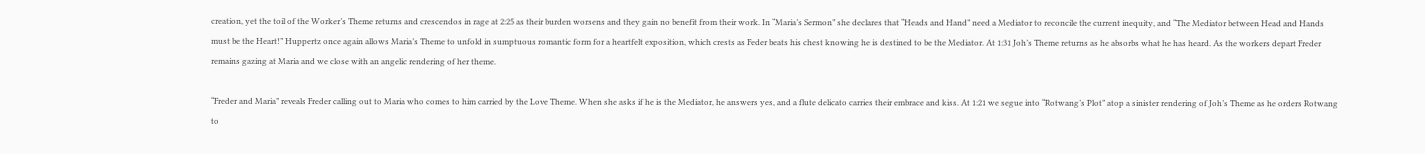creation, yet the toil of the Worker’s Theme returns and crescendos in rage at 2:25 as their burden worsens and they gain no benefit from their work. In “Maria’s Sermon” she declares that “Heads and Hand” need a Mediator to reconcile the current inequity, and “The Mediator between Head and Hands must be the Heart!” Huppertz once again allows Maria’s Theme to unfold in sumptuous romantic form for a heartfelt exposition, which crests as Feder beats his chest knowing he is destined to be the Mediator. At 1:31 Joh’s Theme returns as he absorbs what he has heard. As the workers depart Freder remains gazing at Maria and we close with an angelic rendering of her theme.

“Freder and Maria” reveals Freder calling out to Maria who comes to him carried by the Love Theme. When she asks if he is the Mediator, he answers yes, and a flute delicato carries their embrace and kiss. At 1:21 we segue into “Rotwang’s Plot” atop a sinister rendering of Joh’s Theme as he orders Rotwang to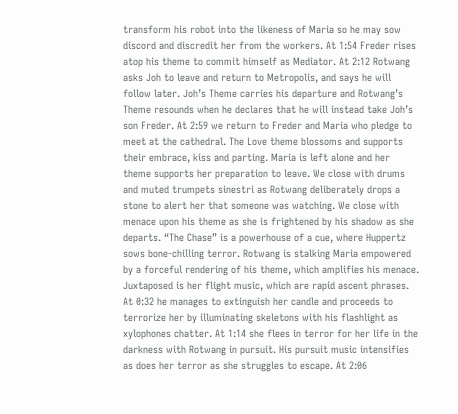transform his robot into the likeness of Maria so he may sow discord and discredit her from the workers. At 1:54 Freder rises atop his theme to commit himself as Mediator. At 2:12 Rotwang asks Joh to leave and return to Metropolis, and says he will follow later. Joh’s Theme carries his departure and Rotwang’s Theme resounds when he declares that he will instead take Joh’s son Freder. At 2:59 we return to Freder and Maria who pledge to meet at the cathedral. The Love theme blossoms and supports their embrace, kiss and parting. Maria is left alone and her theme supports her preparation to leave. We close with drums and muted trumpets sinestri as Rotwang deliberately drops a stone to alert her that someone was watching. We close with menace upon his theme as she is frightened by his shadow as she departs. “The Chase” is a powerhouse of a cue, where Huppertz sows bone-chilling terror. Rotwang is stalking Maria empowered by a forceful rendering of his theme, which amplifies his menace. Juxtaposed is her flight music, which are rapid ascent phrases. At 0:32 he manages to extinguish her candle and proceeds to terrorize her by illuminating skeletons with his flashlight as xylophones chatter. At 1:14 she flees in terror for her life in the darkness with Rotwang in pursuit. His pursuit music intensifies as does her terror as she struggles to escape. At 2:06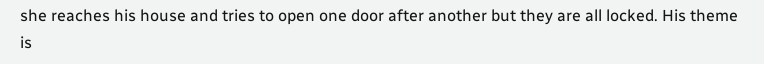she reaches his house and tries to open one door after another but they are all locked. His theme is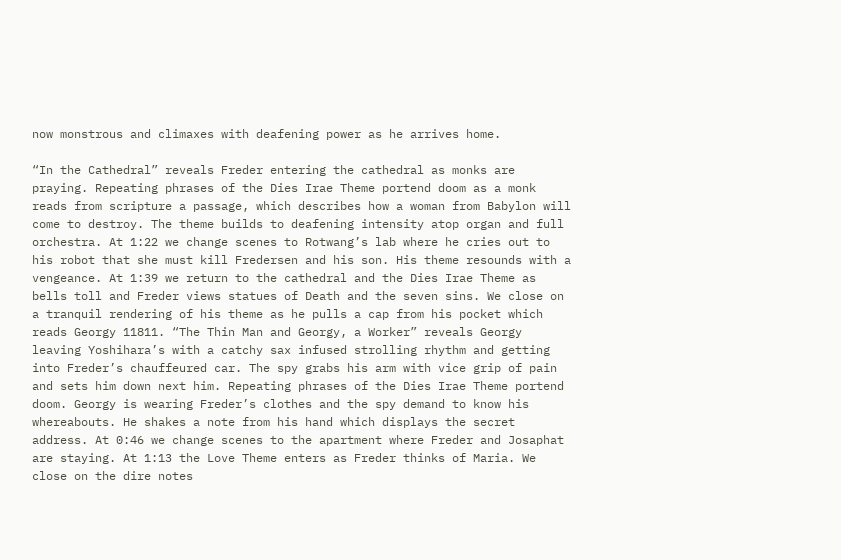now monstrous and climaxes with deafening power as he arrives home.

“In the Cathedral” reveals Freder entering the cathedral as monks are praying. Repeating phrases of the Dies Irae Theme portend doom as a monk reads from scripture a passage, which describes how a woman from Babylon will come to destroy. The theme builds to deafening intensity atop organ and full orchestra. At 1:22 we change scenes to Rotwang’s lab where he cries out to his robot that she must kill Fredersen and his son. His theme resounds with a vengeance. At 1:39 we return to the cathedral and the Dies Irae Theme as bells toll and Freder views statues of Death and the seven sins. We close on a tranquil rendering of his theme as he pulls a cap from his pocket which reads Georgy 11811. “The Thin Man and Georgy, a Worker” reveals Georgy leaving Yoshihara’s with a catchy sax infused strolling rhythm and getting into Freder’s chauffeured car. The spy grabs his arm with vice grip of pain and sets him down next him. Repeating phrases of the Dies Irae Theme portend doom. Georgy is wearing Freder’s clothes and the spy demand to know his whereabouts. He shakes a note from his hand which displays the secret address. At 0:46 we change scenes to the apartment where Freder and Josaphat are staying. At 1:13 the Love Theme enters as Freder thinks of Maria. We close on the dire notes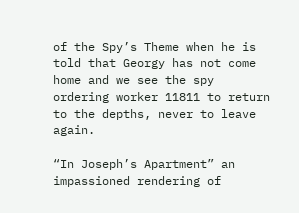of the Spy’s Theme when he is told that Georgy has not come home and we see the spy ordering worker 11811 to return to the depths, never to leave again.

“In Joseph’s Apartment” an impassioned rendering of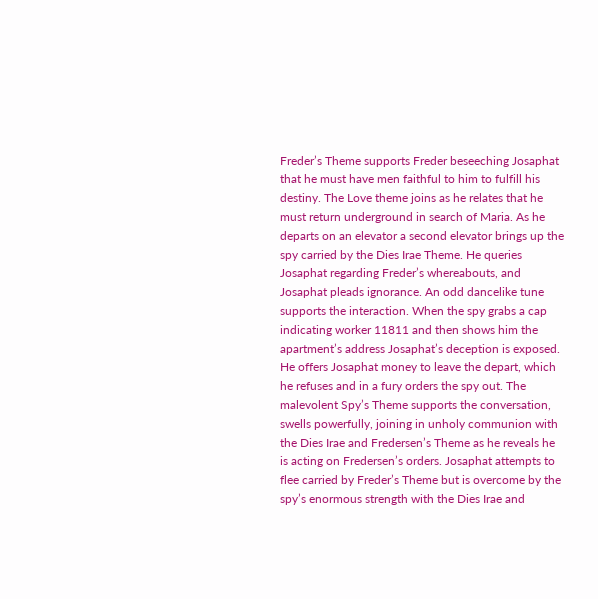Freder’s Theme supports Freder beseeching Josaphat that he must have men faithful to him to fulfill his destiny. The Love theme joins as he relates that he must return underground in search of Maria. As he departs on an elevator a second elevator brings up the spy carried by the Dies Irae Theme. He queries Josaphat regarding Freder’s whereabouts, and Josaphat pleads ignorance. An odd dancelike tune supports the interaction. When the spy grabs a cap indicating worker 11811 and then shows him the apartment’s address Josaphat’s deception is exposed. He offers Josaphat money to leave the depart, which he refuses and in a fury orders the spy out. The malevolent Spy’s Theme supports the conversation, swells powerfully, joining in unholy communion with the Dies Irae and Fredersen’s Theme as he reveals he is acting on Fredersen’s orders. Josaphat attempts to flee carried by Freder’s Theme but is overcome by the spy’s enormous strength with the Dies Irae and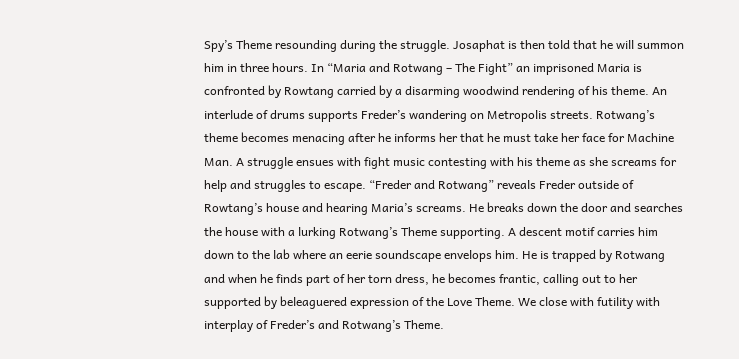Spy’s Theme resounding during the struggle. Josaphat is then told that he will summon him in three hours. In “Maria and Rotwang – The Fight” an imprisoned Maria is confronted by Rowtang carried by a disarming woodwind rendering of his theme. An interlude of drums supports Freder’s wandering on Metropolis streets. Rotwang’s theme becomes menacing after he informs her that he must take her face for Machine Man. A struggle ensues with fight music contesting with his theme as she screams for help and struggles to escape. “Freder and Rotwang” reveals Freder outside of Rowtang’s house and hearing Maria’s screams. He breaks down the door and searches the house with a lurking Rotwang’s Theme supporting. A descent motif carries him down to the lab where an eerie soundscape envelops him. He is trapped by Rotwang and when he finds part of her torn dress, he becomes frantic, calling out to her supported by beleaguered expression of the Love Theme. We close with futility with interplay of Freder’s and Rotwang’s Theme.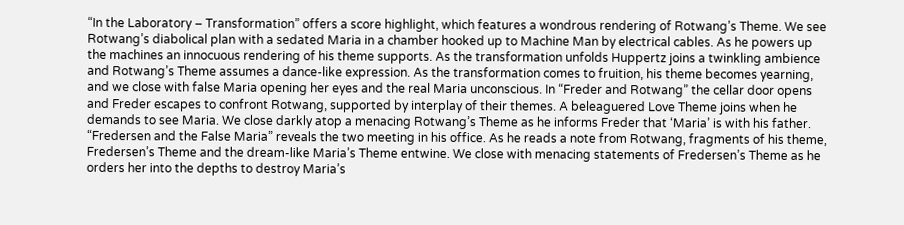“In the Laboratory – Transformation” offers a score highlight, which features a wondrous rendering of Rotwang’s Theme. We see Rotwang’s diabolical plan with a sedated Maria in a chamber hooked up to Machine Man by electrical cables. As he powers up the machines an innocuous rendering of his theme supports. As the transformation unfolds Huppertz joins a twinkling ambience and Rotwang’s Theme assumes a dance-like expression. As the transformation comes to fruition, his theme becomes yearning, and we close with false Maria opening her eyes and the real Maria unconscious. In “Freder and Rotwang” the cellar door opens and Freder escapes to confront Rotwang, supported by interplay of their themes. A beleaguered Love Theme joins when he demands to see Maria. We close darkly atop a menacing Rotwang’s Theme as he informs Freder that ‘Maria’ is with his father. “Fredersen and the False Maria” reveals the two meeting in his office. As he reads a note from Rotwang, fragments of his theme, Fredersen’s Theme and the dream-like Maria’s Theme entwine. We close with menacing statements of Fredersen’s Theme as he orders her into the depths to destroy Maria’s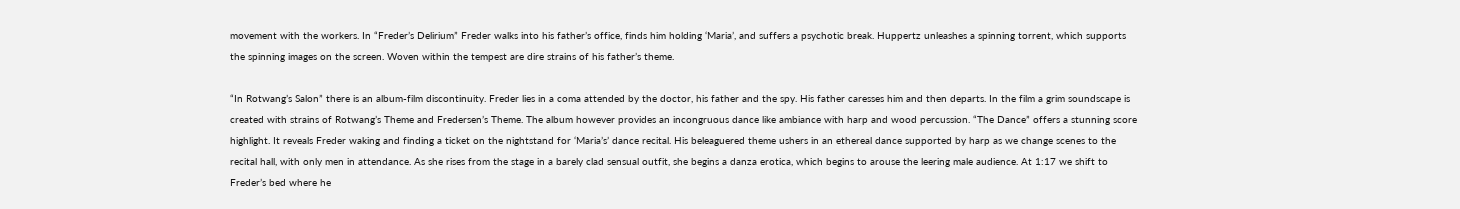movement with the workers. In “Freder’s Delirium” Freder walks into his father’s office, finds him holding ‘Maria’, and suffers a psychotic break. Huppertz unleashes a spinning torrent, which supports the spinning images on the screen. Woven within the tempest are dire strains of his father’s theme.

“In Rotwang’s Salon” there is an album-film discontinuity. Freder lies in a coma attended by the doctor, his father and the spy. His father caresses him and then departs. In the film a grim soundscape is created with strains of Rotwang’s Theme and Fredersen’s Theme. The album however provides an incongruous dance like ambiance with harp and wood percussion. “The Dance” offers a stunning score highlight. It reveals Freder waking and finding a ticket on the nightstand for ‘Maria’s’ dance recital. His beleaguered theme ushers in an ethereal dance supported by harp as we change scenes to the recital hall, with only men in attendance. As she rises from the stage in a barely clad sensual outfit, she begins a danza erotica, which begins to arouse the leering male audience. At 1:17 we shift to Freder’s bed where he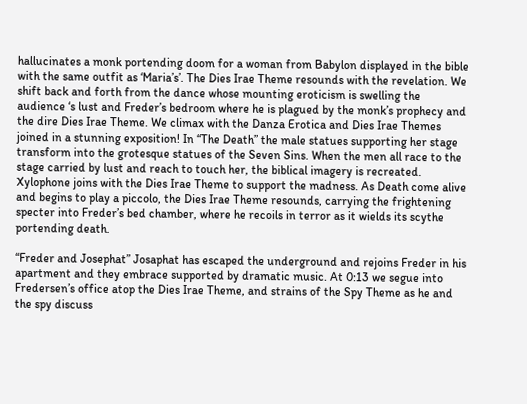hallucinates a monk portending doom for a woman from Babylon displayed in the bible with the same outfit as ‘Maria’s’. The Dies Irae Theme resounds with the revelation. We shift back and forth from the dance whose mounting eroticism is swelling the audience ‘s lust and Freder’s bedroom where he is plagued by the monk’s prophecy and the dire Dies Irae Theme. We climax with the Danza Erotica and Dies Irae Themes joined in a stunning exposition! In “The Death” the male statues supporting her stage transform into the grotesque statues of the Seven Sins. When the men all race to the stage carried by lust and reach to touch her, the biblical imagery is recreated. Xylophone joins with the Dies Irae Theme to support the madness. As Death come alive and begins to play a piccolo, the Dies Irae Theme resounds, carrying the frightening specter into Freder’s bed chamber, where he recoils in terror as it wields its scythe portending death.

“Freder and Josephat” Josaphat has escaped the underground and rejoins Freder in his apartment and they embrace supported by dramatic music. At 0:13 we segue into Fredersen’s office atop the Dies Irae Theme, and strains of the Spy Theme as he and the spy discuss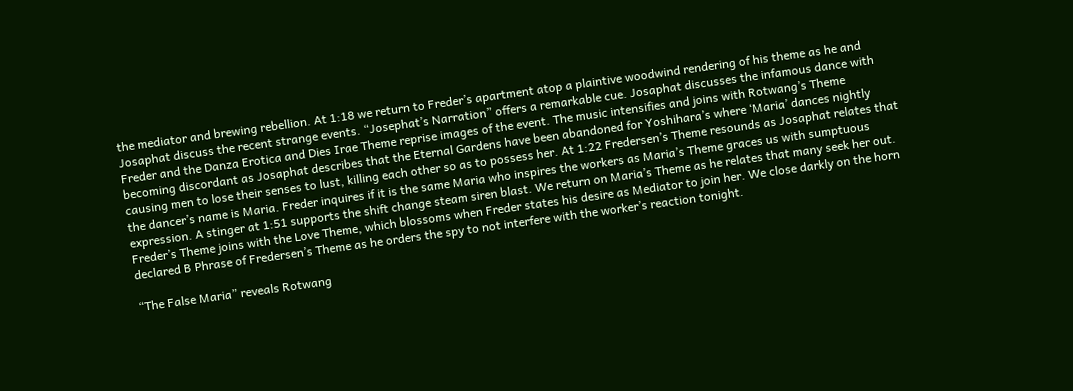the mediator and brewing rebellion. At 1:18 we return to Freder’s apartment atop a plaintive woodwind rendering of his theme as he and Josaphat discuss the recent strange events. “Josephat’s Narration” offers a remarkable cue. Josaphat discusses the infamous dance with Freder and the Danza Erotica and Dies Irae Theme reprise images of the event. The music intensifies and joins with Rotwang’s Theme becoming discordant as Josaphat describes that the Eternal Gardens have been abandoned for Yoshihara’s where ‘Maria’ dances nightly causing men to lose their senses to lust, killing each other so as to possess her. At 1:22 Fredersen’s Theme resounds as Josaphat relates that the dancer’s name is Maria. Freder inquires if it is the same Maria who inspires the workers as Maria’s Theme graces us with sumptuous expression. A stinger at 1:51 supports the shift change steam siren blast. We return on Maria’s Theme as he relates that many seek her out. Freder’s Theme joins with the Love Theme, which blossoms when Freder states his desire as Mediator to join her. We close darkly on the horn declared B Phrase of Fredersen’s Theme as he orders the spy to not interfere with the worker’s reaction tonight.

“The False Maria” reveals Rotwang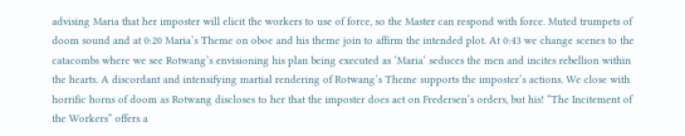advising Maria that her imposter will elicit the workers to use of force, so the Master can respond with force. Muted trumpets of doom sound and at 0:20 Maria’s Theme on oboe and his theme join to affirm the intended plot. At 0:43 we change scenes to the catacombs where we see Rotwang’s envisioning his plan being executed as ‘Maria’ seduces the men and incites rebellion within the hearts. A discordant and intensifying martial rendering of Rotwang’s Theme supports the imposter’s actions. We close with horrific horns of doom as Rotwang discloses to her that the imposter does act on Fredersen’s orders, but his! “The Incitement of the Workers” offers a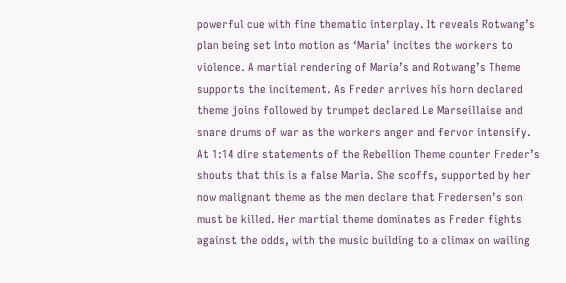powerful cue with fine thematic interplay. It reveals Rotwang’s plan being set into motion as ‘Maria’ incites the workers to violence. A martial rendering of Maria’s and Rotwang’s Theme supports the incitement. As Freder arrives his horn declared theme joins followed by trumpet declared Le Marseillaise and snare drums of war as the workers anger and fervor intensify. At 1:14 dire statements of the Rebellion Theme counter Freder’s shouts that this is a false Maria. She scoffs, supported by her now malignant theme as the men declare that Fredersen’s son must be killed. Her martial theme dominates as Freder fights against the odds, with the music building to a climax on wailing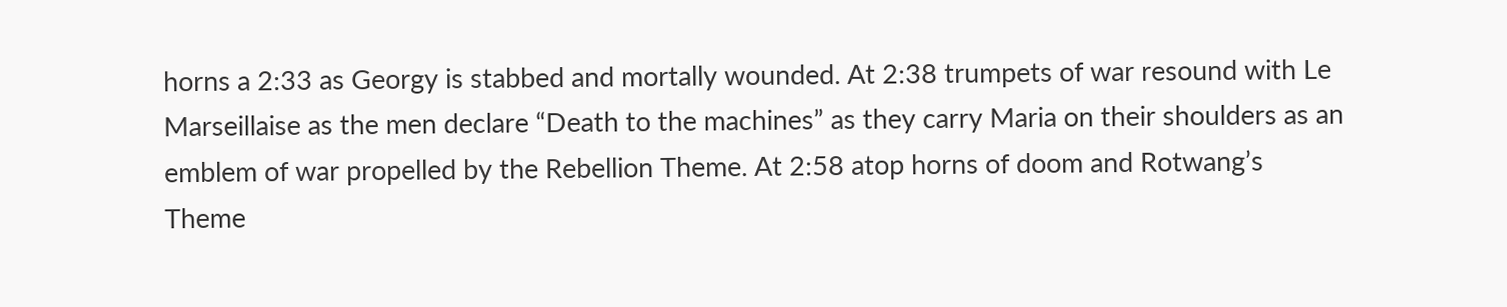horns a 2:33 as Georgy is stabbed and mortally wounded. At 2:38 trumpets of war resound with Le Marseillaise as the men declare “Death to the machines” as they carry Maria on their shoulders as an emblem of war propelled by the Rebellion Theme. At 2:58 atop horns of doom and Rotwang’s Theme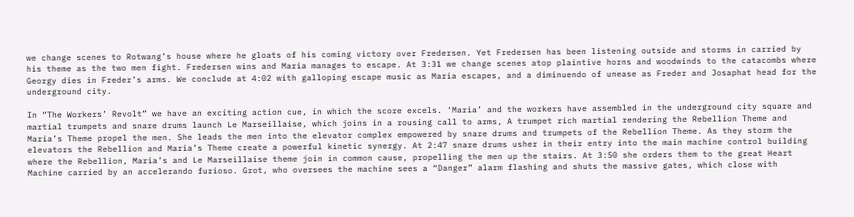we change scenes to Rotwang’s house where he gloats of his coming victory over Fredersen. Yet Fredersen has been listening outside and storms in carried by his theme as the two men fight. Fredersen wins and Maria manages to escape. At 3:31 we change scenes atop plaintive horns and woodwinds to the catacombs where Georgy dies in Freder’s arms. We conclude at 4:02 with galloping escape music as Maria escapes, and a diminuendo of unease as Freder and Josaphat head for the underground city.

In “The Workers’ Revolt” we have an exciting action cue, in which the score excels. ‘Maria’ and the workers have assembled in the underground city square and martial trumpets and snare drums launch Le Marseillaise, which joins in a rousing call to arms, A trumpet rich martial rendering the Rebellion Theme and Maria’s Theme propel the men. She leads the men into the elevator complex empowered by snare drums and trumpets of the Rebellion Theme. As they storm the elevators the Rebellion and Maria’s Theme create a powerful kinetic synergy. At 2:47 snare drums usher in their entry into the main machine control building where the Rebellion, Maria’s and Le Marseillaise theme join in common cause, propelling the men up the stairs. At 3:50 she orders them to the great Heart Machine carried by an accelerando furioso. Grot, who oversees the machine sees a “Danger” alarm flashing and shuts the massive gates, which close with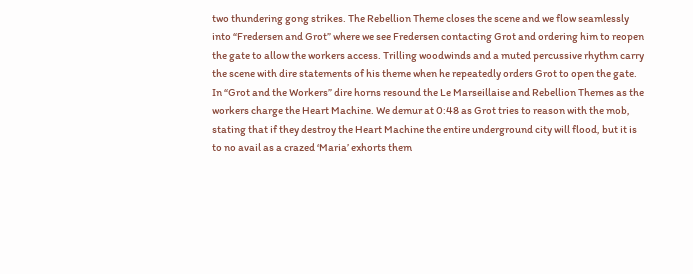two thundering gong strikes. The Rebellion Theme closes the scene and we flow seamlessly into “Fredersen and Grot” where we see Fredersen contacting Grot and ordering him to reopen the gate to allow the workers access. Trilling woodwinds and a muted percussive rhythm carry the scene with dire statements of his theme when he repeatedly orders Grot to open the gate. In “Grot and the Workers” dire horns resound the Le Marseillaise and Rebellion Themes as the workers charge the Heart Machine. We demur at 0:48 as Grot tries to reason with the mob, stating that if they destroy the Heart Machine the entire underground city will flood, but it is to no avail as a crazed ‘Maria’ exhorts them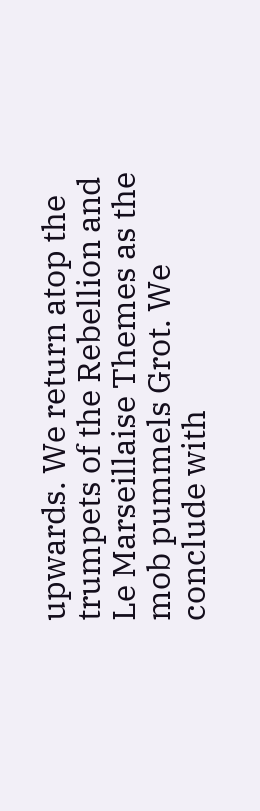upwards. We return atop the trumpets of the Rebellion and Le Marseillaise Themes as the mob pummels Grot. We conclude with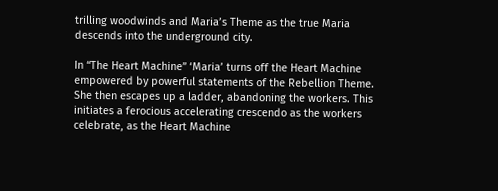trilling woodwinds and Maria’s Theme as the true Maria descends into the underground city.

In “The Heart Machine” ‘Maria’ turns off the Heart Machine empowered by powerful statements of the Rebellion Theme. She then escapes up a ladder, abandoning the workers. This initiates a ferocious accelerating crescendo as the workers celebrate, as the Heart Machine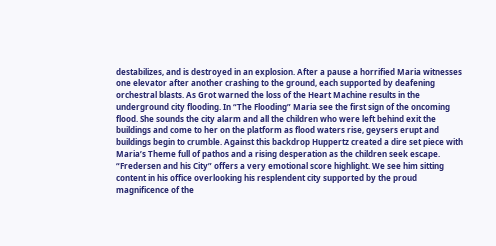destabilizes, and is destroyed in an explosion. After a pause a horrified Maria witnesses one elevator after another crashing to the ground, each supported by deafening orchestral blasts. As Grot warned the loss of the Heart Machine results in the underground city flooding. In “The Flooding” Maria see the first sign of the oncoming flood. She sounds the city alarm and all the children who were left behind exit the buildings and come to her on the platform as flood waters rise, geysers erupt and buildings begin to crumble. Against this backdrop Huppertz created a dire set piece with Maria’s Theme full of pathos and a rising desperation as the children seek escape. “Fredersen and his City” offers a very emotional score highlight. We see him sitting content in his office overlooking his resplendent city supported by the proud magnificence of the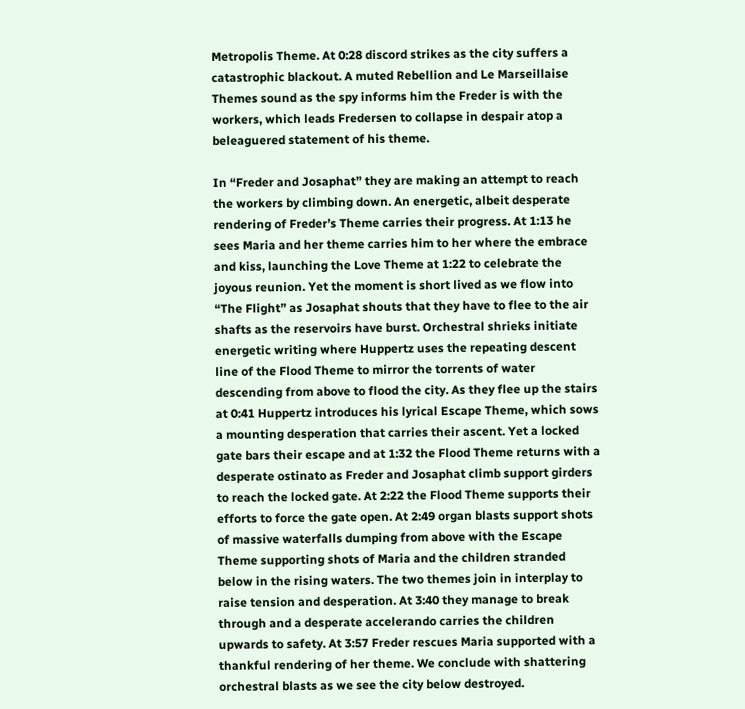Metropolis Theme. At 0:28 discord strikes as the city suffers a catastrophic blackout. A muted Rebellion and Le Marseillaise Themes sound as the spy informs him the Freder is with the workers, which leads Fredersen to collapse in despair atop a beleaguered statement of his theme.

In “Freder and Josaphat” they are making an attempt to reach the workers by climbing down. An energetic, albeit desperate rendering of Freder’s Theme carries their progress. At 1:13 he sees Maria and her theme carries him to her where the embrace and kiss, launching the Love Theme at 1:22 to celebrate the joyous reunion. Yet the moment is short lived as we flow into “The Flight” as Josaphat shouts that they have to flee to the air shafts as the reservoirs have burst. Orchestral shrieks initiate energetic writing where Huppertz uses the repeating descent line of the Flood Theme to mirror the torrents of water descending from above to flood the city. As they flee up the stairs at 0:41 Huppertz introduces his lyrical Escape Theme, which sows a mounting desperation that carries their ascent. Yet a locked gate bars their escape and at 1:32 the Flood Theme returns with a desperate ostinato as Freder and Josaphat climb support girders to reach the locked gate. At 2:22 the Flood Theme supports their efforts to force the gate open. At 2:49 organ blasts support shots of massive waterfalls dumping from above with the Escape Theme supporting shots of Maria and the children stranded below in the rising waters. The two themes join in interplay to raise tension and desperation. At 3:40 they manage to break through and a desperate accelerando carries the children upwards to safety. At 3:57 Freder rescues Maria supported with a thankful rendering of her theme. We conclude with shattering orchestral blasts as we see the city below destroyed.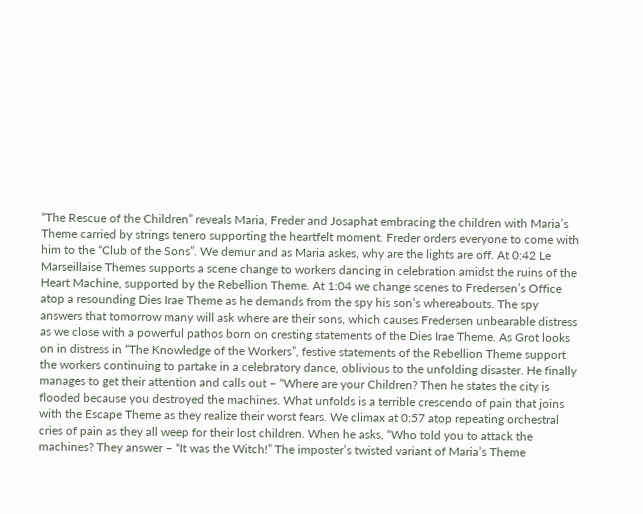“The Rescue of the Children” reveals Maria, Freder and Josaphat embracing the children with Maria’s Theme carried by strings tenero supporting the heartfelt moment. Freder orders everyone to come with him to the “Club of the Sons”. We demur and as Maria askes, why are the lights are off. At 0:42 Le Marseillaise Themes supports a scene change to workers dancing in celebration amidst the ruins of the Heart Machine, supported by the Rebellion Theme. At 1:04 we change scenes to Fredersen’s Office atop a resounding Dies Irae Theme as he demands from the spy his son’s whereabouts. The spy answers that tomorrow many will ask where are their sons, which causes Fredersen unbearable distress as we close with a powerful pathos born on cresting statements of the Dies Irae Theme. As Grot looks on in distress in “The Knowledge of the Workers”, festive statements of the Rebellion Theme support the workers continuing to partake in a celebratory dance, oblivious to the unfolding disaster. He finally manages to get their attention and calls out – “Where are your Children? Then he states the city is flooded because you destroyed the machines. What unfolds is a terrible crescendo of pain that joins with the Escape Theme as they realize their worst fears. We climax at 0:57 atop repeating orchestral cries of pain as they all weep for their lost children. When he asks, “Who told you to attack the machines? They answer – “It was the Witch!” The imposter’s twisted variant of Maria’s Theme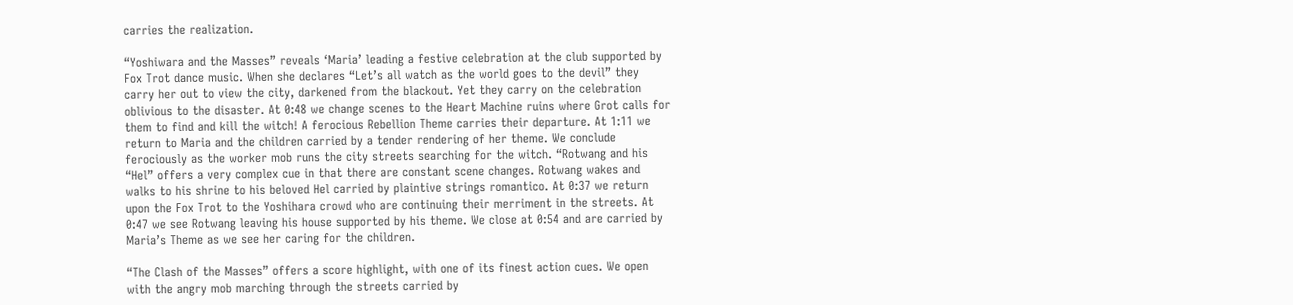carries the realization.

“Yoshiwara and the Masses” reveals ‘Maria’ leading a festive celebration at the club supported by Fox Trot dance music. When she declares “Let’s all watch as the world goes to the devil” they carry her out to view the city, darkened from the blackout. Yet they carry on the celebration oblivious to the disaster. At 0:48 we change scenes to the Heart Machine ruins where Grot calls for them to find and kill the witch! A ferocious Rebellion Theme carries their departure. At 1:11 we return to Maria and the children carried by a tender rendering of her theme. We conclude ferociously as the worker mob runs the city streets searching for the witch. “Rotwang and his “Hel” offers a very complex cue in that there are constant scene changes. Rotwang wakes and walks to his shrine to his beloved Hel carried by plaintive strings romantico. At 0:37 we return upon the Fox Trot to the Yoshihara crowd who are continuing their merriment in the streets. At 0:47 we see Rotwang leaving his house supported by his theme. We close at 0:54 and are carried by Maria’s Theme as we see her caring for the children.

“The Clash of the Masses” offers a score highlight, with one of its finest action cues. We open with the angry mob marching through the streets carried by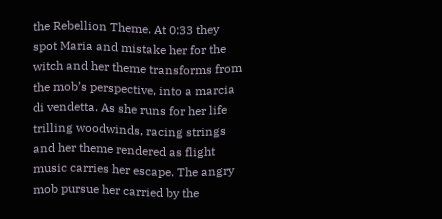the Rebellion Theme. At 0:33 they spot Maria and mistake her for the witch and her theme transforms from the mob’s perspective, into a marcia di vendetta. As she runs for her life trilling woodwinds, racing strings and her theme rendered as flight music carries her escape. The angry mob pursue her carried by the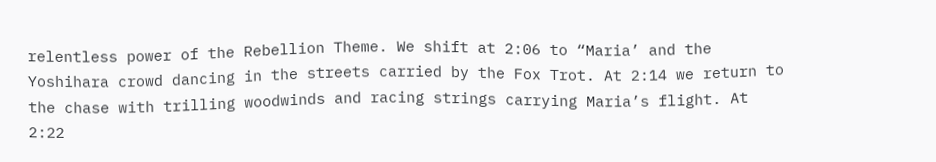relentless power of the Rebellion Theme. We shift at 2:06 to “Maria’ and the Yoshihara crowd dancing in the streets carried by the Fox Trot. At 2:14 we return to the chase with trilling woodwinds and racing strings carrying Maria’s flight. At 2:22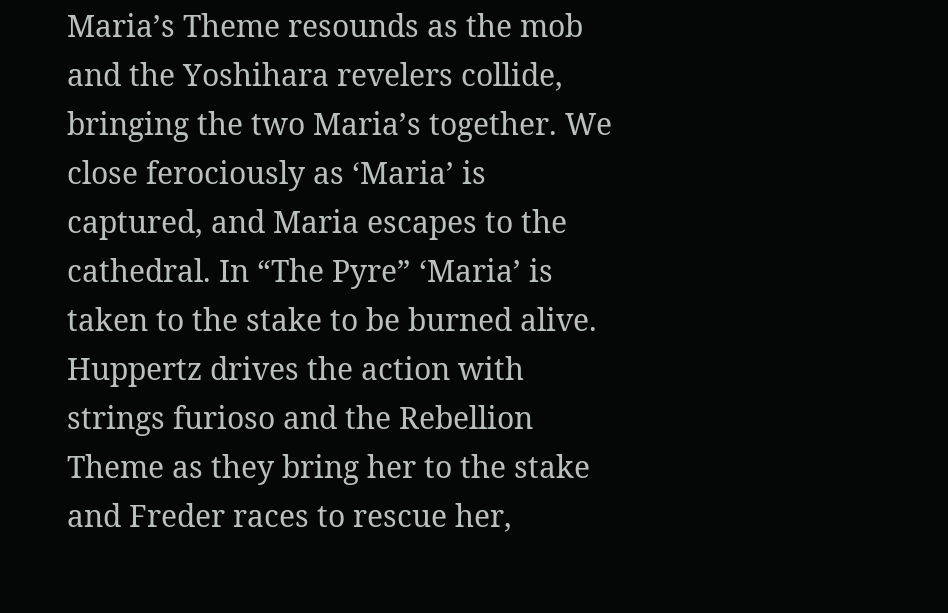Maria’s Theme resounds as the mob and the Yoshihara revelers collide, bringing the two Maria’s together. We close ferociously as ‘Maria’ is captured, and Maria escapes to the cathedral. In “The Pyre” ‘Maria’ is taken to the stake to be burned alive. Huppertz drives the action with strings furioso and the Rebellion Theme as they bring her to the stake and Freder races to rescue her,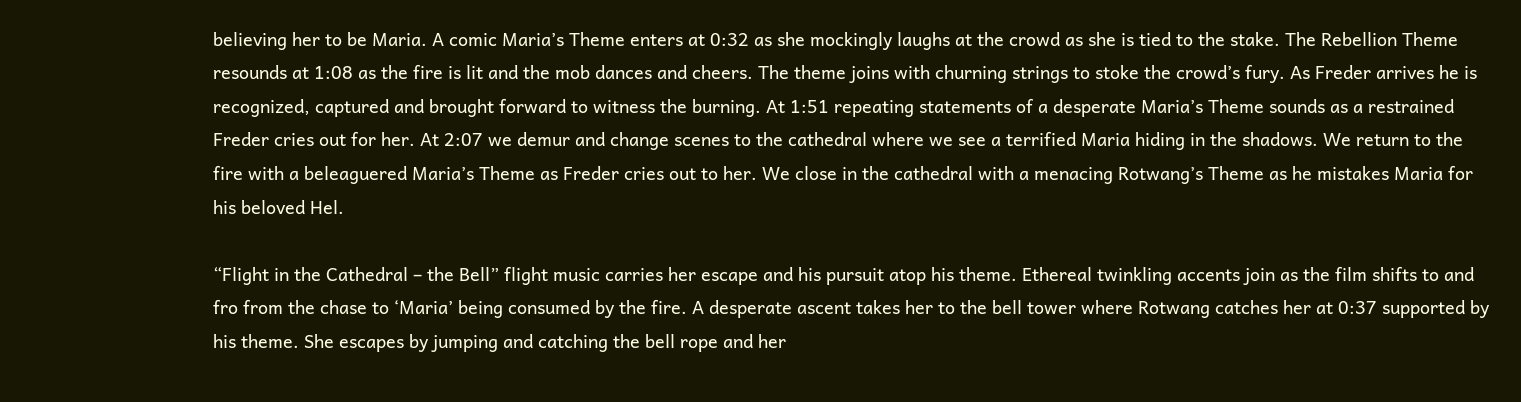believing her to be Maria. A comic Maria’s Theme enters at 0:32 as she mockingly laughs at the crowd as she is tied to the stake. The Rebellion Theme resounds at 1:08 as the fire is lit and the mob dances and cheers. The theme joins with churning strings to stoke the crowd’s fury. As Freder arrives he is recognized, captured and brought forward to witness the burning. At 1:51 repeating statements of a desperate Maria’s Theme sounds as a restrained Freder cries out for her. At 2:07 we demur and change scenes to the cathedral where we see a terrified Maria hiding in the shadows. We return to the fire with a beleaguered Maria’s Theme as Freder cries out to her. We close in the cathedral with a menacing Rotwang’s Theme as he mistakes Maria for his beloved Hel.

“Flight in the Cathedral – the Bell” flight music carries her escape and his pursuit atop his theme. Ethereal twinkling accents join as the film shifts to and fro from the chase to ‘Maria’ being consumed by the fire. A desperate ascent takes her to the bell tower where Rotwang catches her at 0:37 supported by his theme. She escapes by jumping and catching the bell rope and her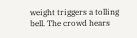weight triggers a tolling bell. The crowd hears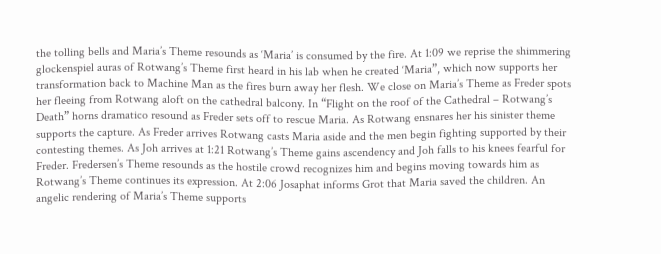the tolling bells and Maria’s Theme resounds as ‘Maria’ is consumed by the fire. At 1:09 we reprise the shimmering glockenspiel auras of Rotwang’s Theme first heard in his lab when he created ‘Maria”, which now supports her transformation back to Machine Man as the fires burn away her flesh. We close on Maria’s Theme as Freder spots her fleeing from Rotwang aloft on the cathedral balcony. In “Flight on the roof of the Cathedral – Rotwang’s Death” horns dramatico resound as Freder sets off to rescue Maria. As Rotwang ensnares her his sinister theme supports the capture. As Freder arrives Rotwang casts Maria aside and the men begin fighting supported by their contesting themes. As Joh arrives at 1:21 Rotwang’s Theme gains ascendency and Joh falls to his knees fearful for Freder. Fredersen’s Theme resounds as the hostile crowd recognizes him and begins moving towards him as Rotwang’s Theme continues its expression. At 2:06 Josaphat informs Grot that Maria saved the children. An angelic rendering of Maria’s Theme supports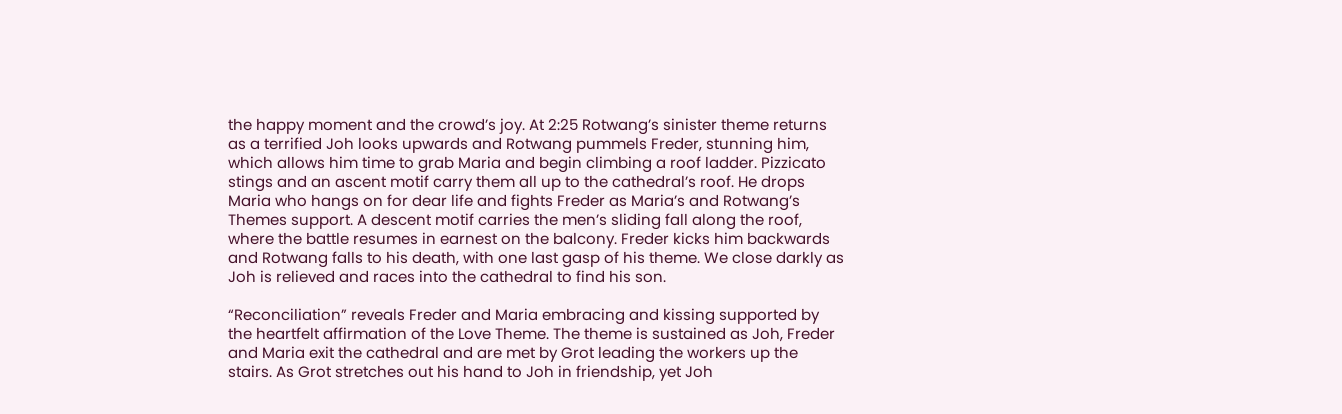the happy moment and the crowd’s joy. At 2:25 Rotwang’s sinister theme returns as a terrified Joh looks upwards and Rotwang pummels Freder, stunning him, which allows him time to grab Maria and begin climbing a roof ladder. Pizzicato stings and an ascent motif carry them all up to the cathedral’s roof. He drops Maria who hangs on for dear life and fights Freder as Maria’s and Rotwang’s Themes support. A descent motif carries the men’s sliding fall along the roof, where the battle resumes in earnest on the balcony. Freder kicks him backwards and Rotwang falls to his death, with one last gasp of his theme. We close darkly as Joh is relieved and races into the cathedral to find his son.

“Reconciliation” reveals Freder and Maria embracing and kissing supported by the heartfelt affirmation of the Love Theme. The theme is sustained as Joh, Freder and Maria exit the cathedral and are met by Grot leading the workers up the stairs. As Grot stretches out his hand to Joh in friendship, yet Joh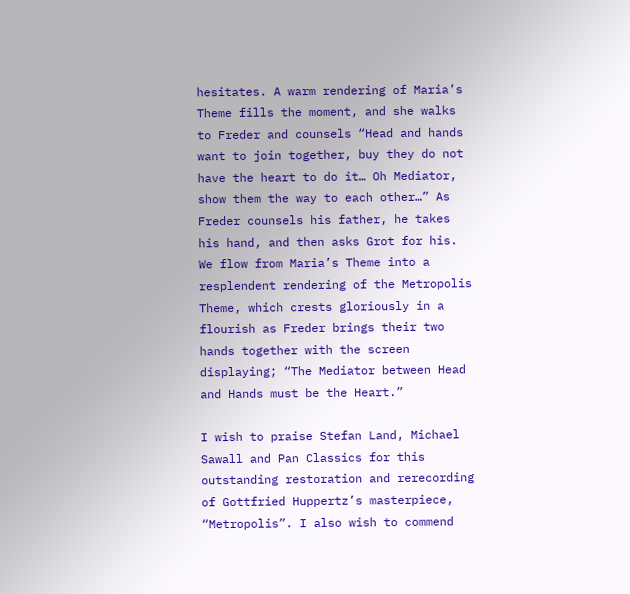hesitates. A warm rendering of Maria’s Theme fills the moment, and she walks to Freder and counsels “Head and hands want to join together, buy they do not have the heart to do it… Oh Mediator, show them the way to each other…” As Freder counsels his father, he takes his hand, and then asks Grot for his. We flow from Maria’s Theme into a resplendent rendering of the Metropolis Theme, which crests gloriously in a flourish as Freder brings their two hands together with the screen displaying; “The Mediator between Head and Hands must be the Heart.”

I wish to praise Stefan Land, Michael Sawall and Pan Classics for this outstanding restoration and rerecording of Gottfried Huppertz’s masterpiece, “Metropolis”. I also wish to commend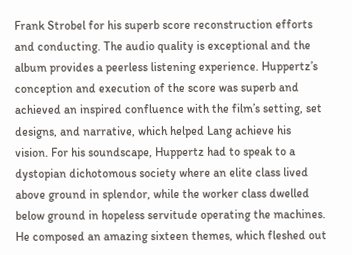Frank Strobel for his superb score reconstruction efforts and conducting. The audio quality is exceptional and the album provides a peerless listening experience. Huppertz’s conception and execution of the score was superb and achieved an inspired confluence with the film’s setting, set designs, and narrative, which helped Lang achieve his vision. For his soundscape, Huppertz had to speak to a dystopian dichotomous society where an elite class lived above ground in splendor, while the worker class dwelled below ground in hopeless servitude operating the machines. He composed an amazing sixteen themes, which fleshed out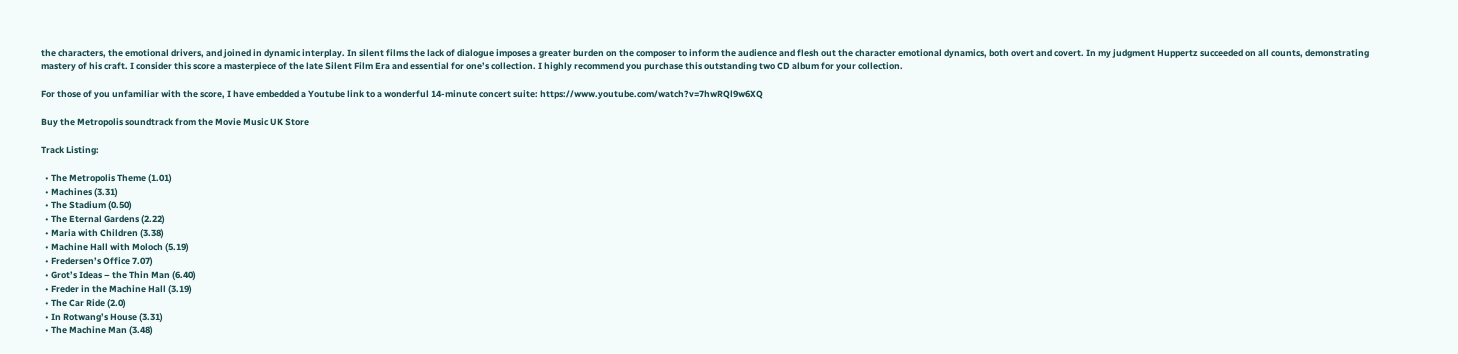the characters, the emotional drivers, and joined in dynamic interplay. In silent films the lack of dialogue imposes a greater burden on the composer to inform the audience and flesh out the character emotional dynamics, both overt and covert. In my judgment Huppertz succeeded on all counts, demonstrating mastery of his craft. I consider this score a masterpiece of the late Silent Film Era and essential for one’s collection. I highly recommend you purchase this outstanding two CD album for your collection.

For those of you unfamiliar with the score, I have embedded a Youtube link to a wonderful 14-minute concert suite: https://www.youtube.com/watch?v=7hwRQl9w6XQ

Buy the Metropolis soundtrack from the Movie Music UK Store

Track Listing:

  • The Metropolis Theme (1.01)
  • Machines (3.31)
  • The Stadium (0.50)
  • The Eternal Gardens (2.22)
  • Maria with Children (3.38)
  • Machine Hall with Moloch (5.19)
  • Fredersen’s Office 7.07)
  • Grot’s Ideas – the Thin Man (6.40)
  • Freder in the Machine Hall (3.19)
  • The Car Ride (2.0)
  • In Rotwang’s House (3.31)
  • The Machine Man (3.48)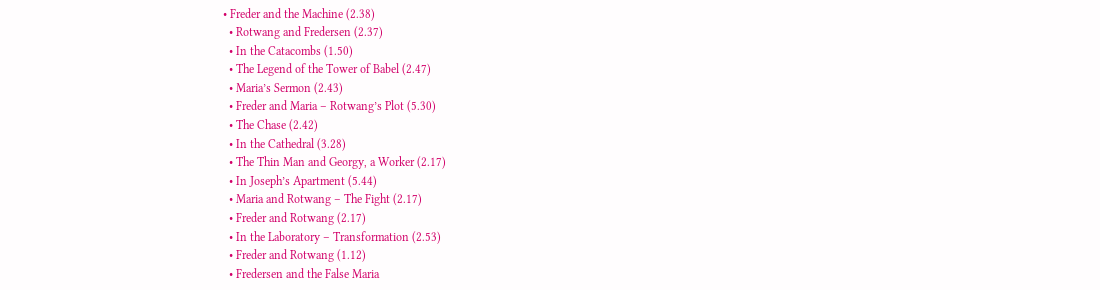• Freder and the Machine (2.38)
  • Rotwang and Fredersen (2.37)
  • In the Catacombs (1.50)
  • The Legend of the Tower of Babel (2.47)
  • Maria’s Sermon (2.43)
  • Freder and Maria – Rotwang’s Plot (5.30)
  • The Chase (2.42)
  • In the Cathedral (3.28)
  • The Thin Man and Georgy, a Worker (2.17)
  • In Joseph’s Apartment (5.44)
  • Maria and Rotwang – The Fight (2.17)
  • Freder and Rotwang (2.17)
  • In the Laboratory – Transformation (2.53)
  • Freder and Rotwang (1.12)
  • Fredersen and the False Maria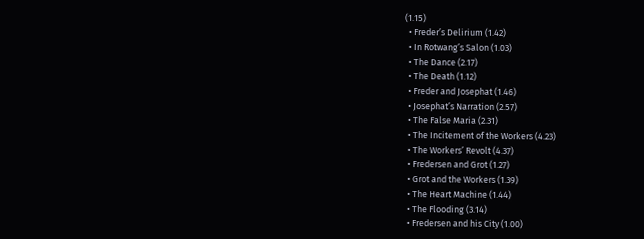(1.15)
  • Freder’s Delirium (1.42)
  • In Rotwang’s Salon (1.03)
  • The Dance (2.17)
  • The Death (1.12)
  • Freder and Josephat (1.46)
  • Josephat’s Narration (2.57)
  • The False Maria (2.31)
  • The Incitement of the Workers (4.23)
  • The Workers’ Revolt (4.37)
  • Fredersen and Grot (1.27)
  • Grot and the Workers (1.39)
  • The Heart Machine (1.44)
  • The Flooding (3.14)
  • Fredersen and his City (1.00)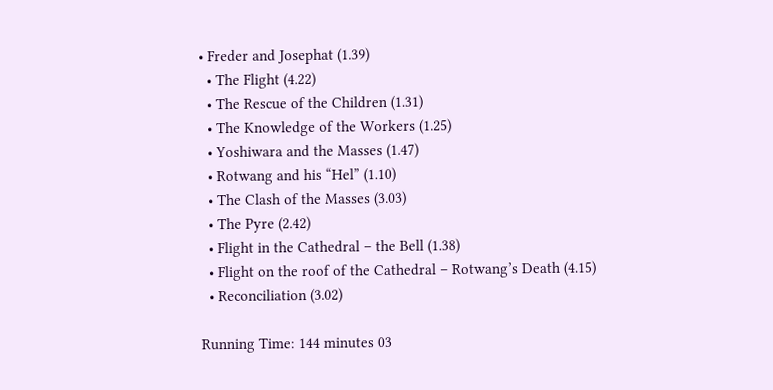• Freder and Josephat (1.39)
  • The Flight (4.22)
  • The Rescue of the Children (1.31)
  • The Knowledge of the Workers (1.25)
  • Yoshiwara and the Masses (1.47)
  • Rotwang and his “Hel” (1.10)
  • The Clash of the Masses (3.03)
  • The Pyre (2.42)
  • Flight in the Cathedral – the Bell (1.38)
  • Flight on the roof of the Cathedral – Rotwang’s Death (4.15)
  • Reconciliation (3.02)

Running Time: 144 minutes 03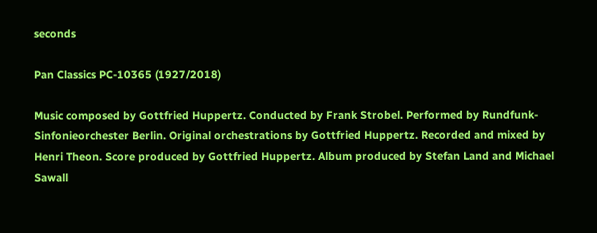seconds

Pan Classics PC-10365 (1927/2018)

Music composed by Gottfried Huppertz. Conducted by Frank Strobel. Performed by Rundfunk-Sinfonieorchester Berlin. Original orchestrations by Gottfried Huppertz. Recorded and mixed by Henri Theon. Score produced by Gottfried Huppertz. Album produced by Stefan Land and Michael Sawall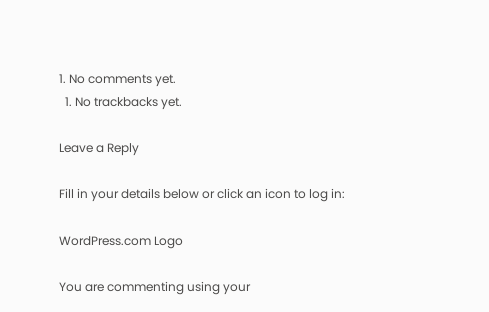1. No comments yet.
  1. No trackbacks yet.

Leave a Reply

Fill in your details below or click an icon to log in:

WordPress.com Logo

You are commenting using your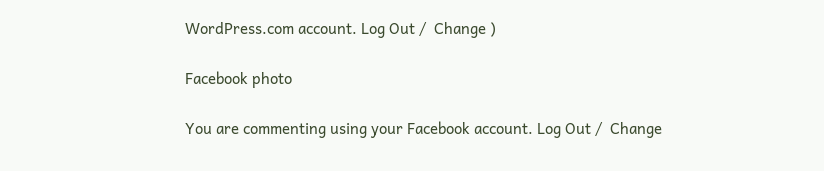WordPress.com account. Log Out /  Change )

Facebook photo

You are commenting using your Facebook account. Log Out /  Change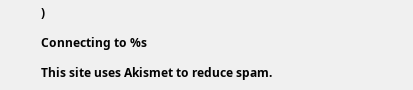)

Connecting to %s

This site uses Akismet to reduce spam.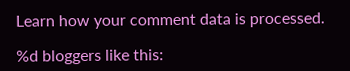Learn how your comment data is processed.

%d bloggers like this: